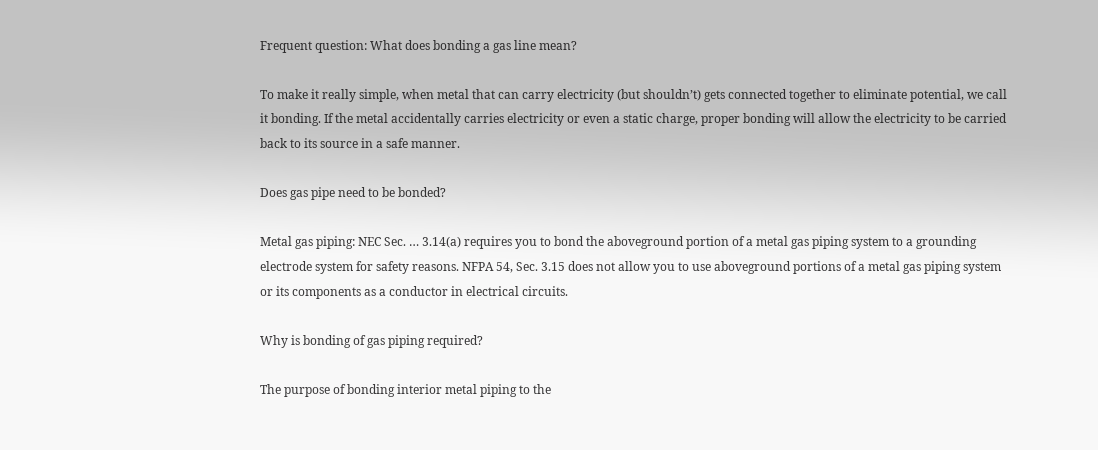Frequent question: What does bonding a gas line mean?

To make it really simple, when metal that can carry electricity (but shouldn’t) gets connected together to eliminate potential, we call it bonding. If the metal accidentally carries electricity or even a static charge, proper bonding will allow the electricity to be carried back to its source in a safe manner.

Does gas pipe need to be bonded?

Metal gas piping: NEC Sec. … 3.14(a) requires you to bond the aboveground portion of a metal gas piping system to a grounding electrode system for safety reasons. NFPA 54, Sec. 3.15 does not allow you to use aboveground portions of a metal gas piping system or its components as a conductor in electrical circuits.

Why is bonding of gas piping required?

The purpose of bonding interior metal piping to the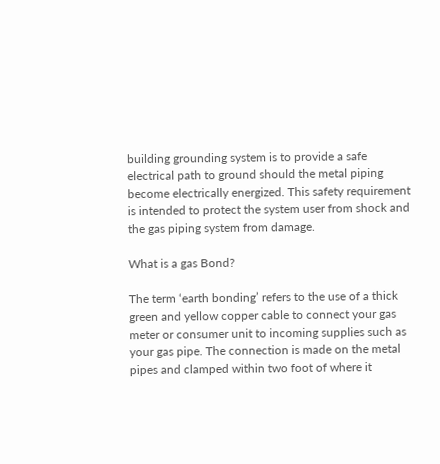building grounding system is to provide a safe electrical path to ground should the metal piping become electrically energized. This safety requirement is intended to protect the system user from shock and the gas piping system from damage.

What is a gas Bond?

The term ‘earth bonding’ refers to the use of a thick green and yellow copper cable to connect your gas meter or consumer unit to incoming supplies such as your gas pipe. The connection is made on the metal pipes and clamped within two foot of where it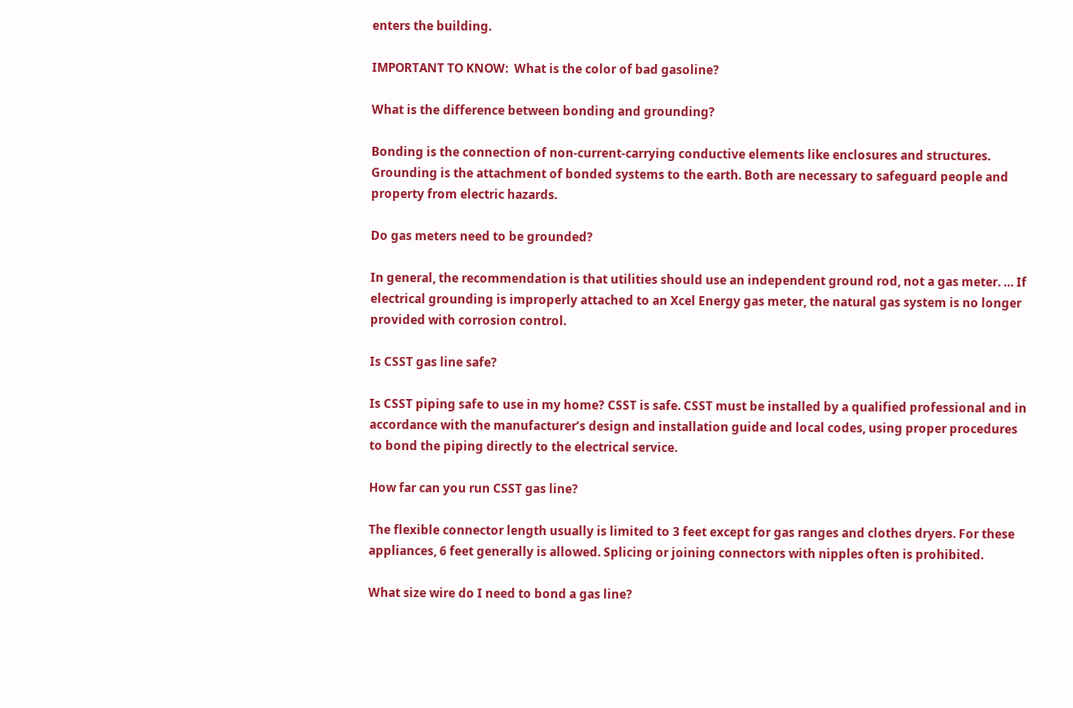enters the building.

IMPORTANT TO KNOW:  What is the color of bad gasoline?

What is the difference between bonding and grounding?

Bonding is the connection of non-current-carrying conductive elements like enclosures and structures. Grounding is the attachment of bonded systems to the earth. Both are necessary to safeguard people and property from electric hazards.

Do gas meters need to be grounded?

In general, the recommendation is that utilities should use an independent ground rod, not a gas meter. … If electrical grounding is improperly attached to an Xcel Energy gas meter, the natural gas system is no longer provided with corrosion control.

Is CSST gas line safe?

Is CSST piping safe to use in my home? CSST is safe. CSST must be installed by a qualified professional and in accordance with the manufacturer’s design and installation guide and local codes, using proper procedures to bond the piping directly to the electrical service.

How far can you run CSST gas line?

The flexible connector length usually is limited to 3 feet except for gas ranges and clothes dryers. For these appliances, 6 feet generally is allowed. Splicing or joining connectors with nipples often is prohibited.

What size wire do I need to bond a gas line?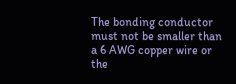The bonding conductor must not be smaller than a 6 AWG copper wire or the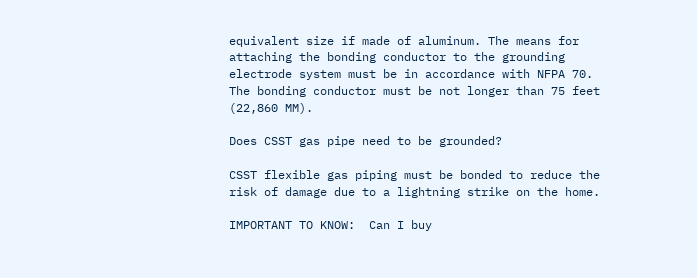equivalent size if made of aluminum. The means for attaching the bonding conductor to the grounding electrode system must be in accordance with NFPA 70. The bonding conductor must be not longer than 75 feet (22,860 MM).

Does CSST gas pipe need to be grounded?

CSST flexible gas piping must be bonded to reduce the risk of damage due to a lightning strike on the home.

IMPORTANT TO KNOW:  Can I buy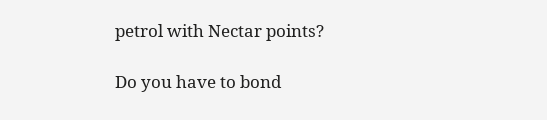petrol with Nectar points?

Do you have to bond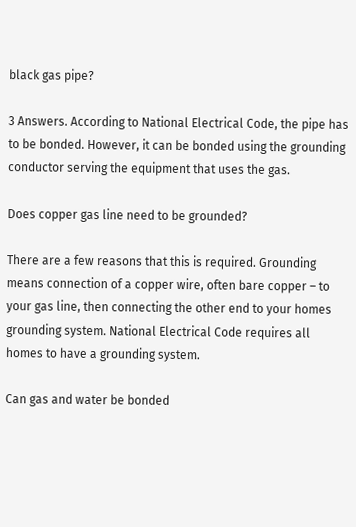black gas pipe?

3 Answers. According to National Electrical Code, the pipe has to be bonded. However, it can be bonded using the grounding conductor serving the equipment that uses the gas.

Does copper gas line need to be grounded?

There are a few reasons that this is required. Grounding means connection of a copper wire, often bare copper – to your gas line, then connecting the other end to your homes grounding system. National Electrical Code requires all homes to have a grounding system.

Can gas and water be bonded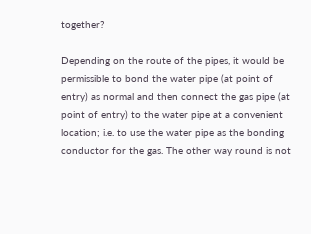together?

Depending on the route of the pipes, it would be permissible to bond the water pipe (at point of entry) as normal and then connect the gas pipe (at point of entry) to the water pipe at a convenient location; i.e. to use the water pipe as the bonding conductor for the gas. The other way round is not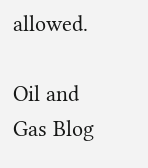allowed.

Oil and Gas Blog